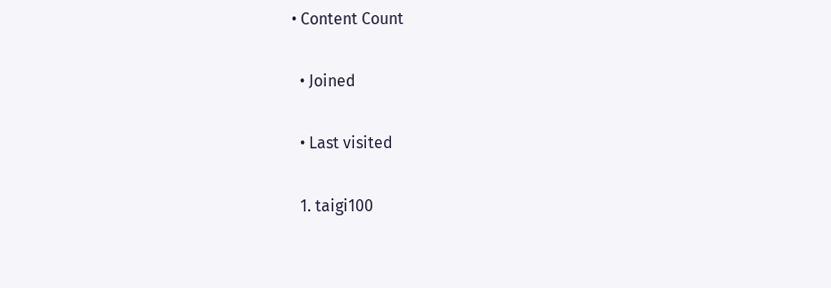• Content Count

  • Joined

  • Last visited

  1. taigi100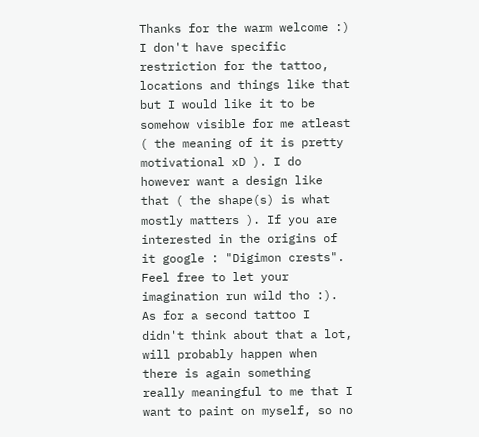Thanks for the warm welcome :) I don't have specific restriction for the tattoo, locations and things like that but I would like it to be somehow visible for me atleast ( the meaning of it is pretty motivational xD ). I do however want a design like that ( the shape(s) is what mostly matters ). If you are interested in the origins of it google : "Digimon crests". Feel free to let your imagination run wild tho :). As for a second tattoo I didn't think about that a lot, will probably happen when there is again something really meaningful to me that I want to paint on myself, so no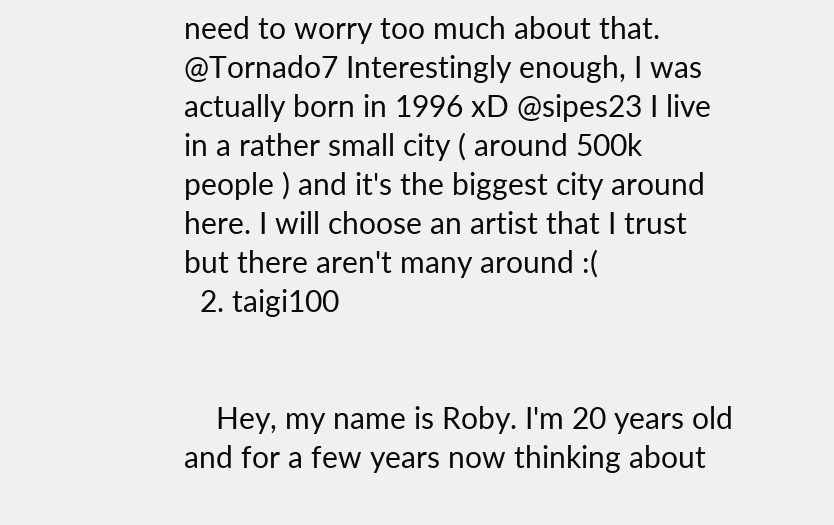need to worry too much about that. @Tornado7 Interestingly enough, I was actually born in 1996 xD @sipes23 I live in a rather small city ( around 500k people ) and it's the biggest city around here. I will choose an artist that I trust but there aren't many around :(
  2. taigi100


    Hey, my name is Roby. I'm 20 years old and for a few years now thinking about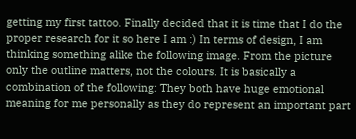getting my first tattoo. Finally decided that it is time that I do the proper research for it so here I am :) In terms of design, I am thinking something alike the following image. From the picture only the outline matters, not the colours. It is basically a combination of the following: They both have huge emotional meaning for me personally as they do represent an important part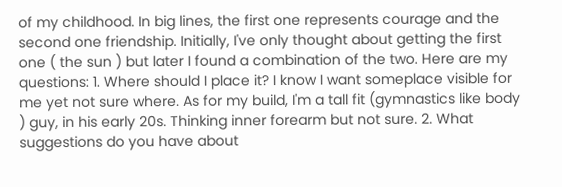of my childhood. In big lines, the first one represents courage and the second one friendship. Initially, I've only thought about getting the first one ( the sun ) but later I found a combination of the two. Here are my questions: 1. Where should I place it? I know I want someplace visible for me yet not sure where. As for my build, I'm a tall fit (gymnastics like body ) guy, in his early 20s. Thinking inner forearm but not sure. 2. What suggestions do you have about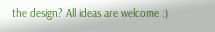the design? All ideas are welcome :)